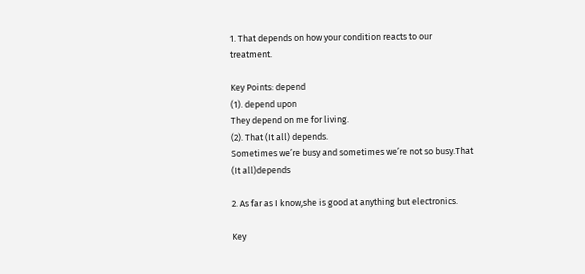1. That depends on how your condition reacts to our treatment.

Key Points: depend
(1). depend upon
They depend on me for living.
(2). That (It all) depends.
Sometimes we’re busy and sometimes we’re not so busy.That (It all)depends

2. As far as I know,she is good at anything but electronics.

Key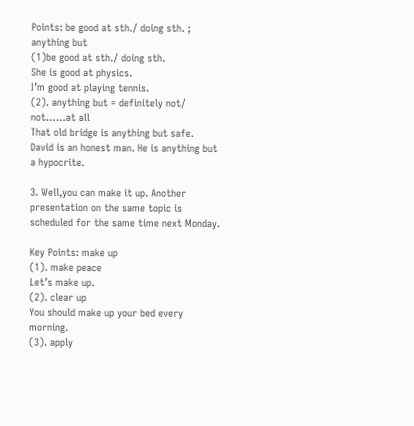Points: be good at sth./ doing sth. ; anything but
(1)be good at sth./ doing sth.
She is good at physics.
I’m good at playing tennis.
(2). anything but = definitely not/ not……at all
That old bridge is anything but safe.
David is an honest man. He is anything but a hypocrite.

3. Well,you can make it up. Another presentation on the same topic is scheduled for the same time next Monday.

Key Points: make up
(1). make peace
Let’s make up.
(2). clear up
You should make up your bed every morning.
(3). apply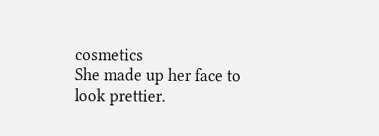cosmetics
She made up her face to look prettier.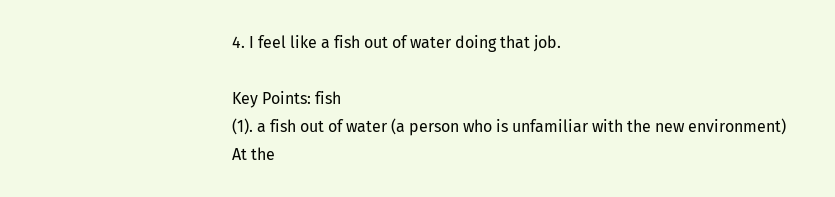4. I feel like a fish out of water doing that job.

Key Points: fish
(1). a fish out of water (a person who is unfamiliar with the new environment)
At the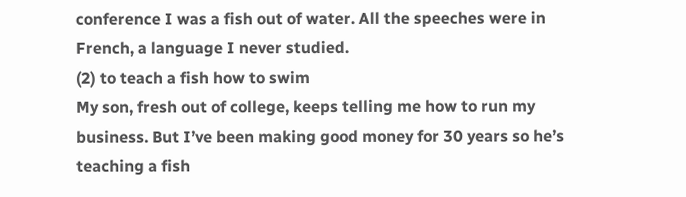conference I was a fish out of water. All the speeches were in French, a language I never studied.
(2) to teach a fish how to swim
My son, fresh out of college, keeps telling me how to run my business. But I’ve been making good money for 30 years so he’s teaching a fish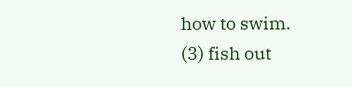how to swim.
(3) fish out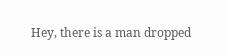Hey, there is a man dropped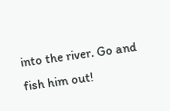into the river. Go and fish him out!